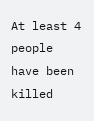At least 4 people have been killed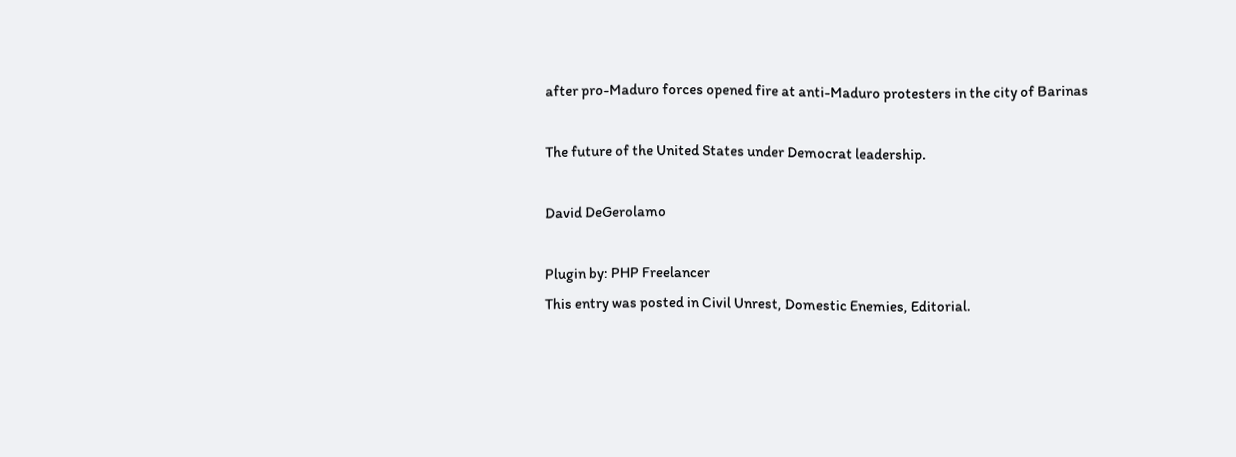after pro-Maduro forces opened fire at anti-Maduro protesters in the city of Barinas

The future of the United States under Democrat leadership.

David DeGerolamo

Plugin by: PHP Freelancer
This entry was posted in Civil Unrest, Domestic Enemies, Editorial.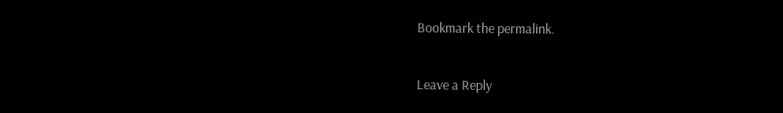Bookmark the permalink.

Leave a Reply